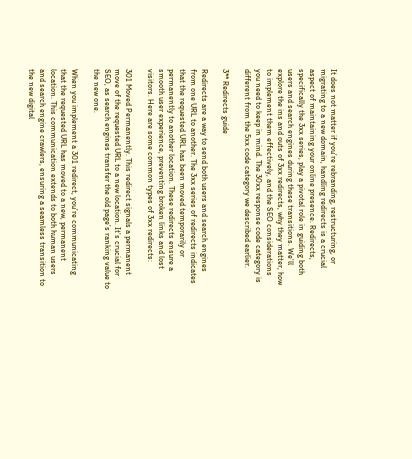It does not matter if you’re rebranding, restructuring, or migrating to a new domain, handling redirects is a crucial aspect of maintaining your online presence. Redirects, specifically the 3xx series, play a pivotal role in guiding both users and search engines during these transitions. We’ll explore the ins and outs of 3xx redirects, why they matter, how to implement them effectively, and the SEO considerations you need to keep in mind. The 30xx response code category is different from the 5xx code category we described earlier.

3** Redirects guide

Redirects are a way to send both users and search engines from one URL to another. The 3xx series of redirects indicates that the requested URL has been moved temporarily or permanently to another location. These redirects ensure a smooth user experience, preventing broken links and lost visitors. Here are some common types of 3xx redirects:

301 Moved Permanently. This redirect signals a permanent move of the requested URL to a new location. It’s crucial for SEO, as search engines transfer the old page’s ranking value to the new one.

When you implement a 301 redirect, you’re communicating that the requested URL has moved to a new, permanent location. This communication extends to both human users and search engine crawlers, ensuring a seamless transition to the new digital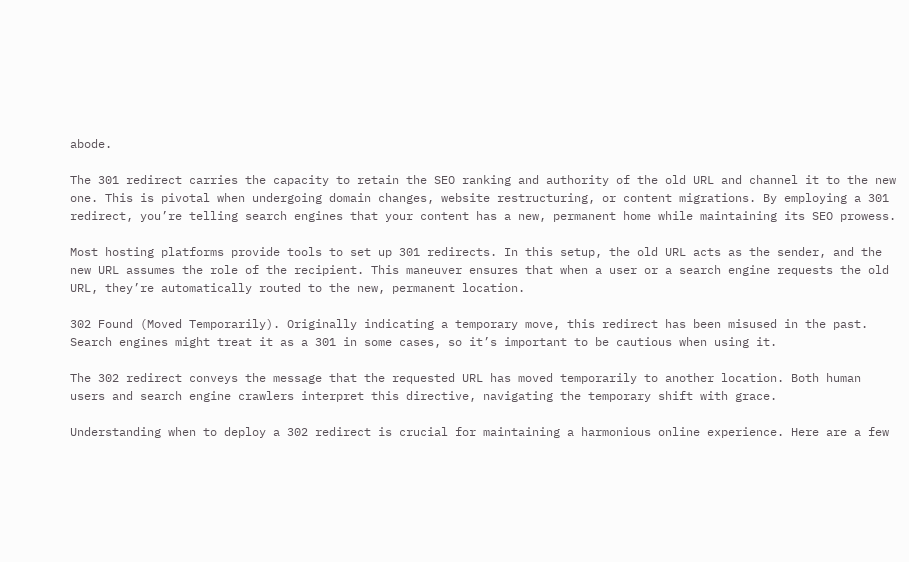abode.

The 301 redirect carries the capacity to retain the SEO ranking and authority of the old URL and channel it to the new one. This is pivotal when undergoing domain changes, website restructuring, or content migrations. By employing a 301 redirect, you’re telling search engines that your content has a new, permanent home while maintaining its SEO prowess.

Most hosting platforms provide tools to set up 301 redirects. In this setup, the old URL acts as the sender, and the new URL assumes the role of the recipient. This maneuver ensures that when a user or a search engine requests the old URL, they’re automatically routed to the new, permanent location.

302 Found (Moved Temporarily). Originally indicating a temporary move, this redirect has been misused in the past. Search engines might treat it as a 301 in some cases, so it’s important to be cautious when using it.

The 302 redirect conveys the message that the requested URL has moved temporarily to another location. Both human users and search engine crawlers interpret this directive, navigating the temporary shift with grace.

Understanding when to deploy a 302 redirect is crucial for maintaining a harmonious online experience. Here are a few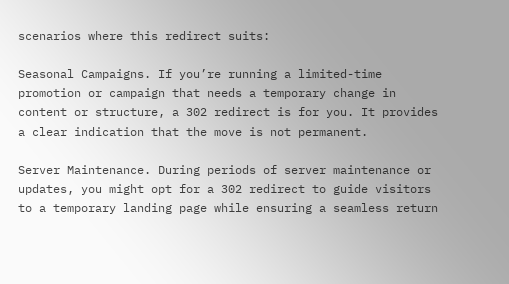scenarios where this redirect suits:

Seasonal Campaigns. If you’re running a limited-time promotion or campaign that needs a temporary change in content or structure, a 302 redirect is for you. It provides a clear indication that the move is not permanent.

Server Maintenance. During periods of server maintenance or updates, you might opt for a 302 redirect to guide visitors to a temporary landing page while ensuring a seamless return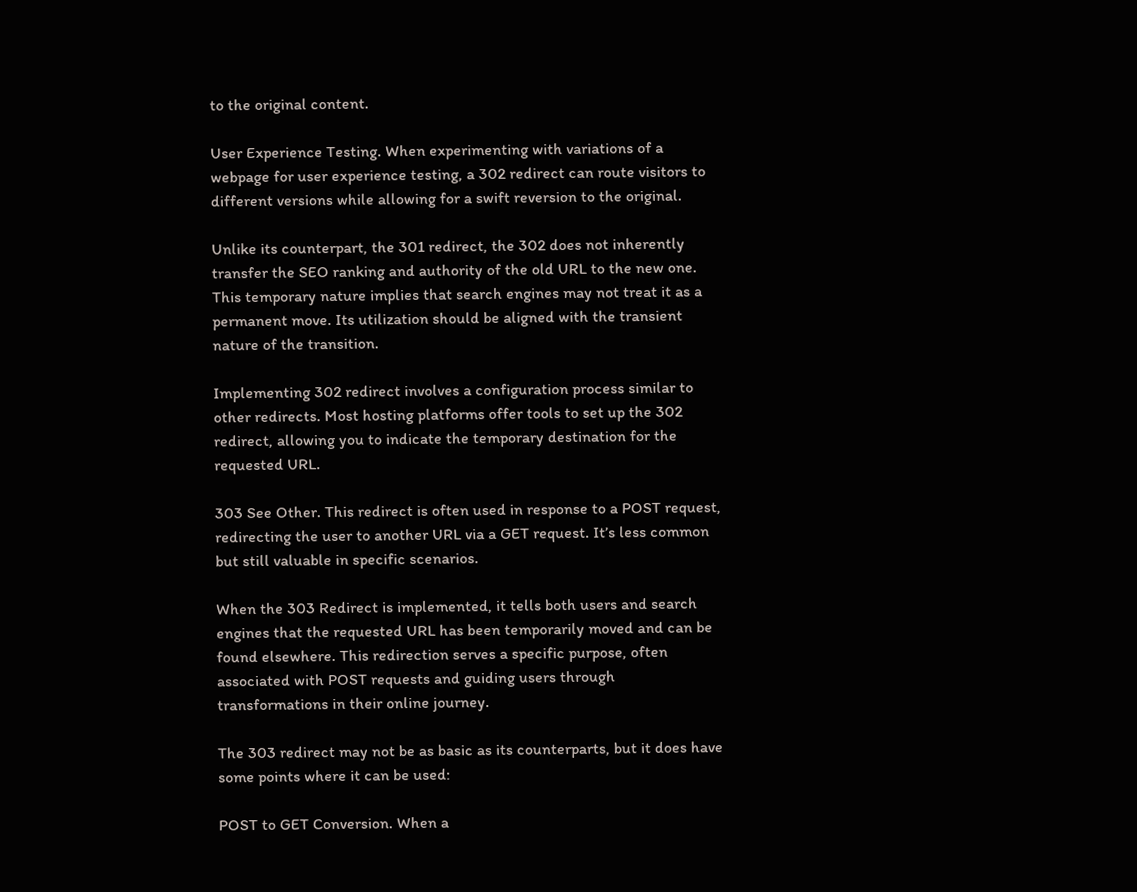to the original content.

User Experience Testing. When experimenting with variations of a webpage for user experience testing, a 302 redirect can route visitors to different versions while allowing for a swift reversion to the original.

Unlike its counterpart, the 301 redirect, the 302 does not inherently transfer the SEO ranking and authority of the old URL to the new one. This temporary nature implies that search engines may not treat it as a permanent move. Its utilization should be aligned with the transient nature of the transition.

Implementing 302 redirect involves a configuration process similar to other redirects. Most hosting platforms offer tools to set up the 302 redirect, allowing you to indicate the temporary destination for the requested URL.

303 See Other. This redirect is often used in response to a POST request, redirecting the user to another URL via a GET request. It’s less common but still valuable in specific scenarios.

When the 303 Redirect is implemented, it tells both users and search engines that the requested URL has been temporarily moved and can be found elsewhere. This redirection serves a specific purpose, often associated with POST requests and guiding users through transformations in their online journey.

The 303 redirect may not be as basic as its counterparts, but it does have some points where it can be used:

POST to GET Conversion. When a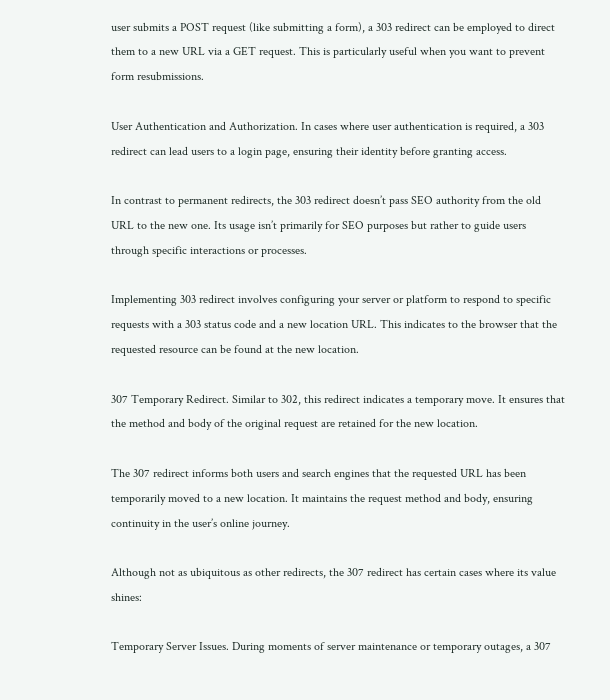user submits a POST request (like submitting a form), a 303 redirect can be employed to direct them to a new URL via a GET request. This is particularly useful when you want to prevent form resubmissions.

User Authentication and Authorization. In cases where user authentication is required, a 303 redirect can lead users to a login page, ensuring their identity before granting access.

In contrast to permanent redirects, the 303 redirect doesn’t pass SEO authority from the old URL to the new one. Its usage isn’t primarily for SEO purposes but rather to guide users through specific interactions or processes.

Implementing 303 redirect involves configuring your server or platform to respond to specific requests with a 303 status code and a new location URL. This indicates to the browser that the requested resource can be found at the new location.

307 Temporary Redirect. Similar to 302, this redirect indicates a temporary move. It ensures that the method and body of the original request are retained for the new location.

The 307 redirect informs both users and search engines that the requested URL has been temporarily moved to a new location. It maintains the request method and body, ensuring continuity in the user’s online journey.

Although not as ubiquitous as other redirects, the 307 redirect has certain cases where its value shines:

Temporary Server Issues. During moments of server maintenance or temporary outages, a 307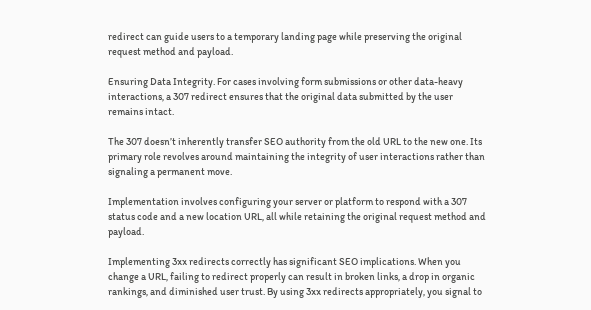redirect can guide users to a temporary landing page while preserving the original request method and payload.

Ensuring Data Integrity. For cases involving form submissions or other data-heavy interactions, a 307 redirect ensures that the original data submitted by the user remains intact.

The 307 doesn’t inherently transfer SEO authority from the old URL to the new one. Its primary role revolves around maintaining the integrity of user interactions rather than signaling a permanent move.

Implementation involves configuring your server or platform to respond with a 307 status code and a new location URL, all while retaining the original request method and payload.

Implementing 3xx redirects correctly has significant SEO implications. When you change a URL, failing to redirect properly can result in broken links, a drop in organic rankings, and diminished user trust. By using 3xx redirects appropriately, you signal to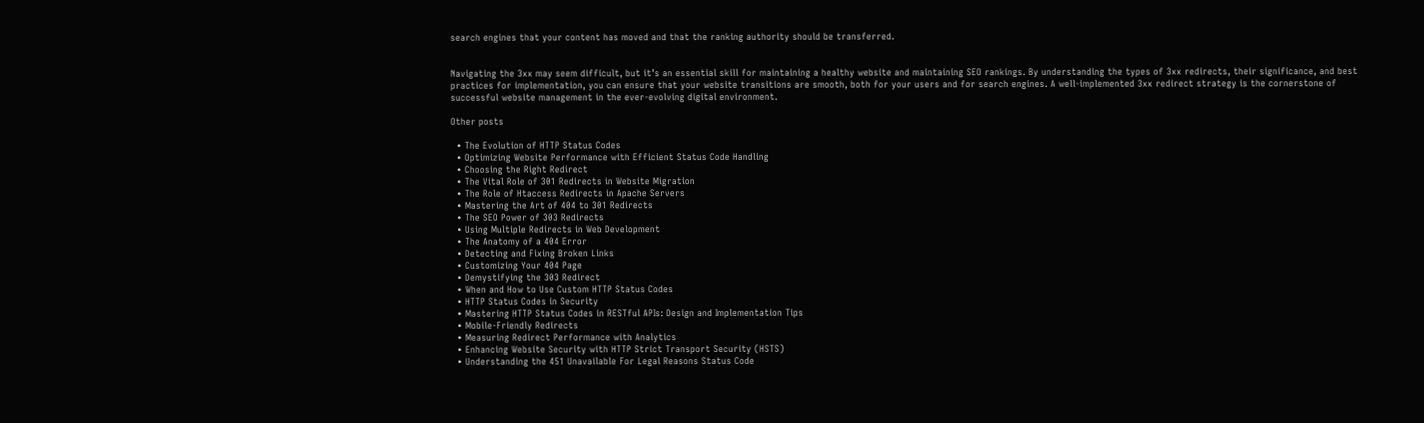search engines that your content has moved and that the ranking authority should be transferred.


Navigating the 3xx may seem difficult, but it’s an essential skill for maintaining a healthy website and maintaining SEO rankings. By understanding the types of 3xx redirects, their significance, and best practices for implementation, you can ensure that your website transitions are smooth, both for your users and for search engines. A well-implemented 3xx redirect strategy is the cornerstone of successful website management in the ever-evolving digital environment.

Other posts

  • The Evolution of HTTP Status Codes
  • Optimizing Website Performance with Efficient Status Code Handling
  • Choosing the Right Redirect
  • The Vital Role of 301 Redirects in Website Migration
  • The Role of Htaccess Redirects in Apache Servers
  • Mastering the Art of 404 to 301 Redirects
  • The SEO Power of 303 Redirects
  • Using Multiple Redirects in Web Development
  • The Anatomy of a 404 Error
  • Detecting and Fixing Broken Links
  • Customizing Your 404 Page
  • Demystifying the 303 Redirect
  • When and How to Use Custom HTTP Status Codes
  • HTTP Status Codes in Security
  • Mastering HTTP Status Codes in RESTful APIs: Design and Implementation Tips
  • Mobile-Friendly Redirects
  • Measuring Redirect Performance with Analytics
  • Enhancing Website Security with HTTP Strict Transport Security (HSTS)
  • Understanding the 451 Unavailable For Legal Reasons Status Code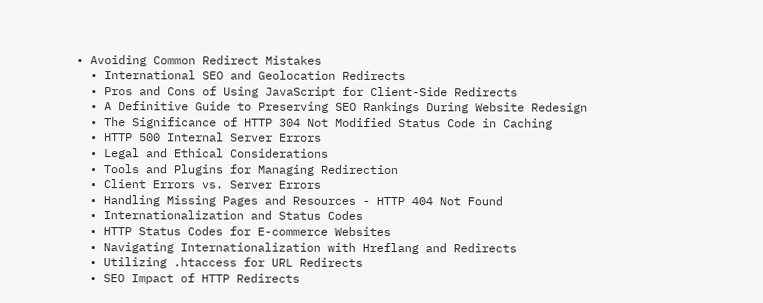• Avoiding Common Redirect Mistakes
  • International SEO and Geolocation Redirects
  • Pros and Cons of Using JavaScript for Client-Side Redirects
  • A Definitive Guide to Preserving SEO Rankings During Website Redesign
  • The Significance of HTTP 304 Not Modified Status Code in Caching
  • HTTP 500 Internal Server Errors
  • Legal and Ethical Considerations
  • Tools and Plugins for Managing Redirection
  • Client Errors vs. Server Errors
  • Handling Missing Pages and Resources - HTTP 404 Not Found
  • Internationalization and Status Codes
  • HTTP Status Codes for E-commerce Websites
  • Navigating Internationalization with Hreflang and Redirects
  • Utilizing .htaccess for URL Redirects
  • SEO Impact of HTTP Redirects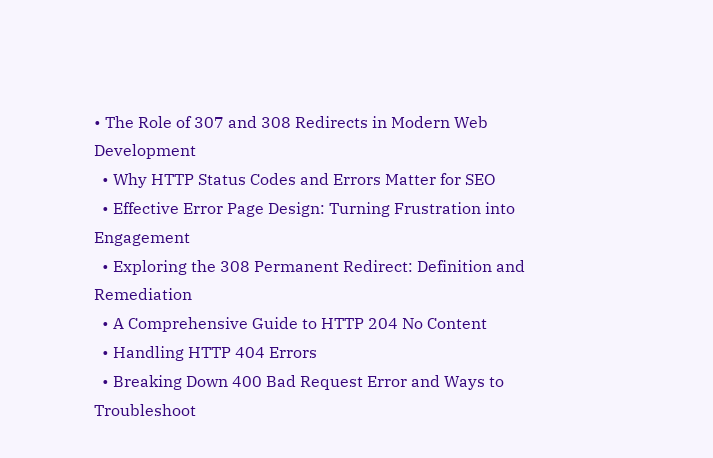• The Role of 307 and 308 Redirects in Modern Web Development
  • Why HTTP Status Codes and Errors Matter for SEO
  • Effective Error Page Design: Turning Frustration into Engagement
  • Exploring the 308 Permanent Redirect: Definition and Remediation
  • A Comprehensive Guide to HTTP 204 No Content
  • Handling HTTP 404 Errors
  • Breaking Down 400 Bad Request Error and Ways to Troubleshoot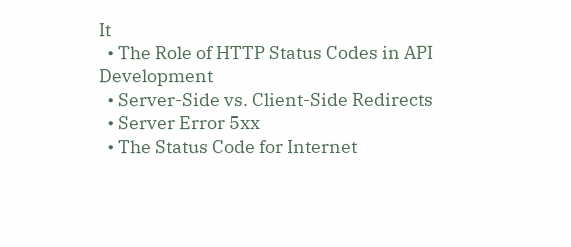It
  • The Role of HTTP Status Codes in API Development
  • Server-Side vs. Client-Side Redirects
  • Server Error 5xx
  • The Status Code for Internet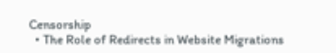Censorship
  • The Role of Redirects in Website Migrations